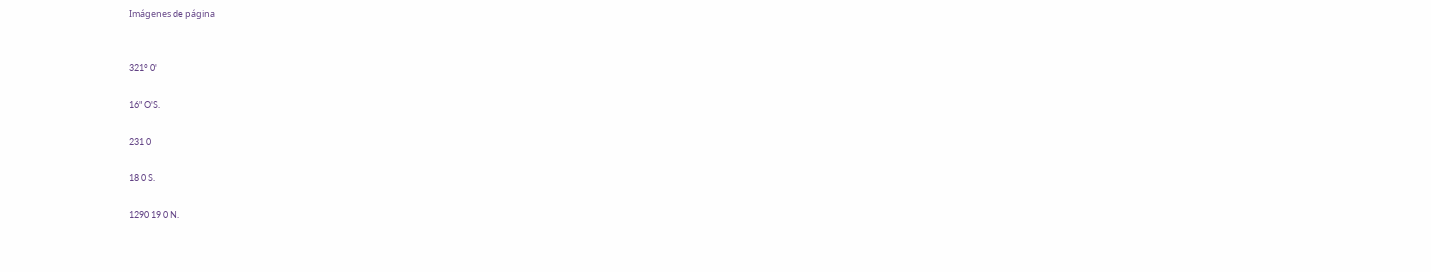Imágenes de página


321° 0'

16" O'S.

231 0

18 0 S.

1290 19 0 N.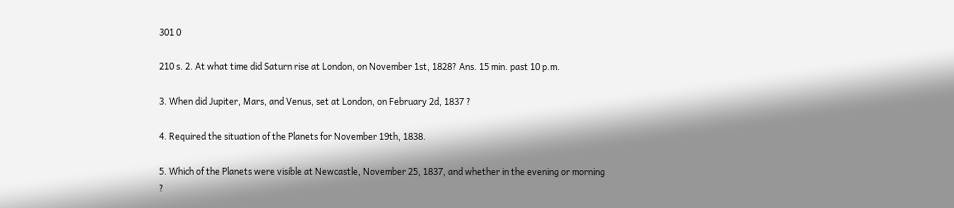301 0

210 s. 2. At what time did Saturn rise at London, on November 1st, 1828? Ans. 15 min. past 10 p.m.

3. When did Jupiter, Mars, and Venus, set at London, on February 2d, 1837 ?

4. Required the situation of the Planets for November 19th, 1838.

5. Which of the Planets were visible at Newcastle, November 25, 1837, and whether in the evening or morning ?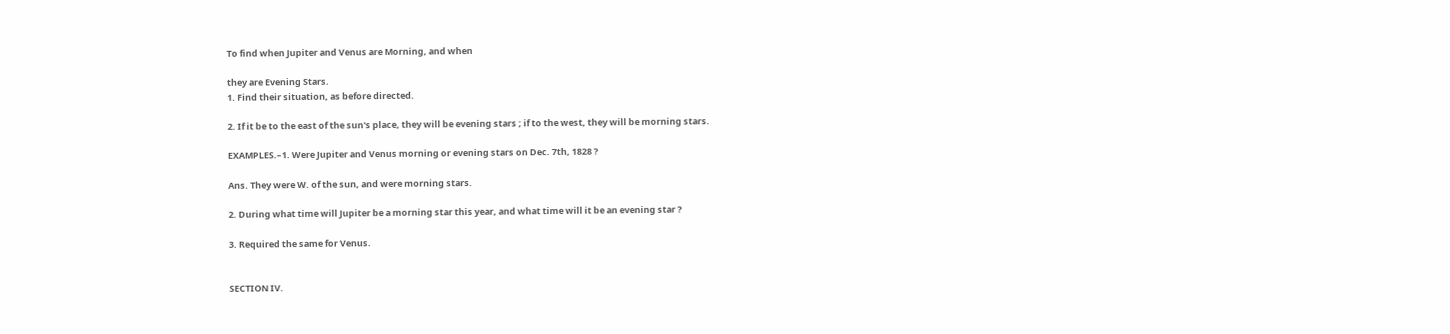To find when Jupiter and Venus are Morning, and when

they are Evening Stars.
1. Find their situation, as before directed.

2. If it be to the east of the sun's place, they will be evening stars ; if to the west, they will be morning stars.

EXAMPLES.–1. Were Jupiter and Venus morning or evening stars on Dec. 7th, 1828 ?

Ans. They were W. of the sun, and were morning stars.

2. During what time will Jupiter be a morning star this year, and what time will it be an evening star ?

3. Required the same for Venus.


SECTION IV.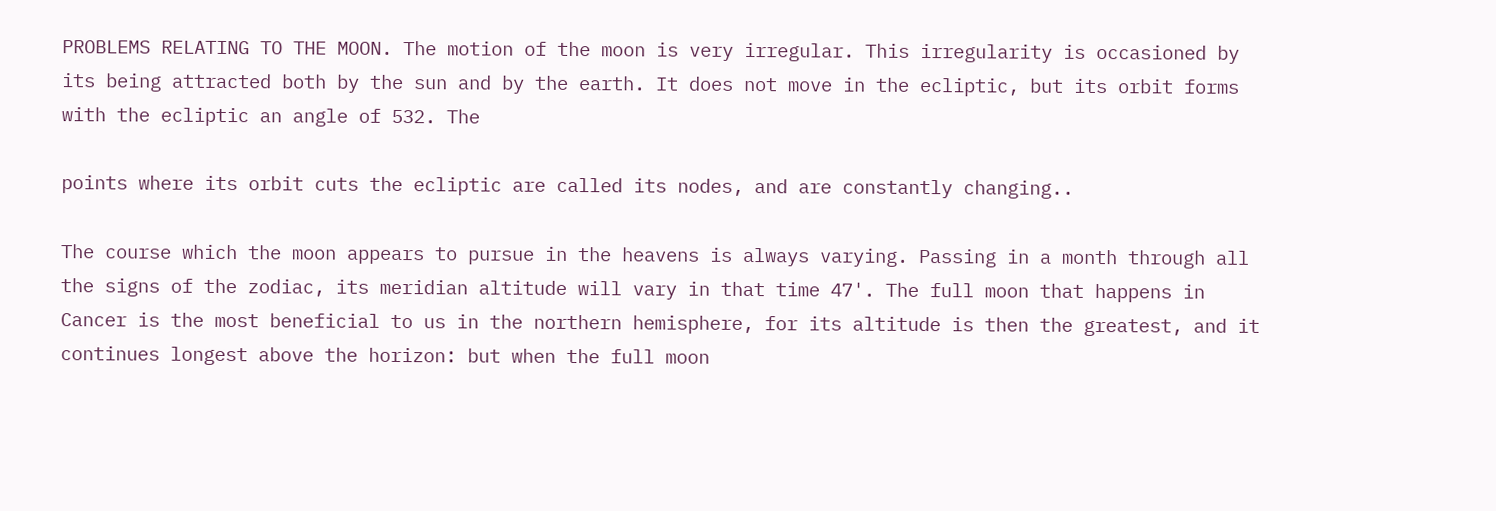PROBLEMS RELATING TO THE MOON. The motion of the moon is very irregular. This irregularity is occasioned by its being attracted both by the sun and by the earth. It does not move in the ecliptic, but its orbit forms with the ecliptic an angle of 532. The

points where its orbit cuts the ecliptic are called its nodes, and are constantly changing..

The course which the moon appears to pursue in the heavens is always varying. Passing in a month through all the signs of the zodiac, its meridian altitude will vary in that time 47'. The full moon that happens in Cancer is the most beneficial to us in the northern hemisphere, for its altitude is then the greatest, and it continues longest above the horizon: but when the full moon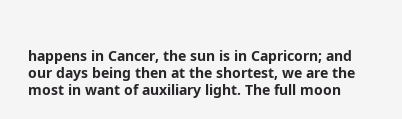happens in Cancer, the sun is in Capricorn; and our days being then at the shortest, we are the most in want of auxiliary light. The full moon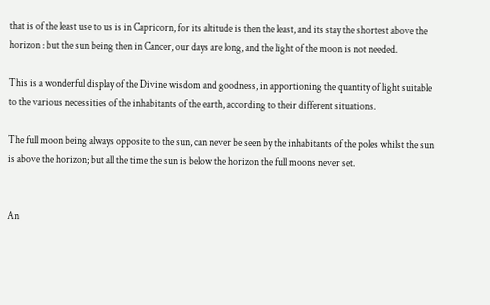that is of the least use to us is in Capricorn, for its altitude is then the least, and its stay the shortest above the horizon : but the sun being then in Cancer, our days are long, and the light of the moon is not needed.

This is a wonderful display of the Divine wisdom and goodness, in apportioning the quantity of light suitable to the various necessities of the inhabitants of the earth, according to their different situations.

The full moon being always opposite to the sun, can never be seen by the inhabitants of the poles whilst the sun is above the horizon; but all the time the sun is below the horizon the full moons never set.


An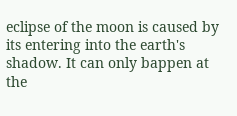eclipse of the moon is caused by its entering into the earth's shadow. It can only bappen at the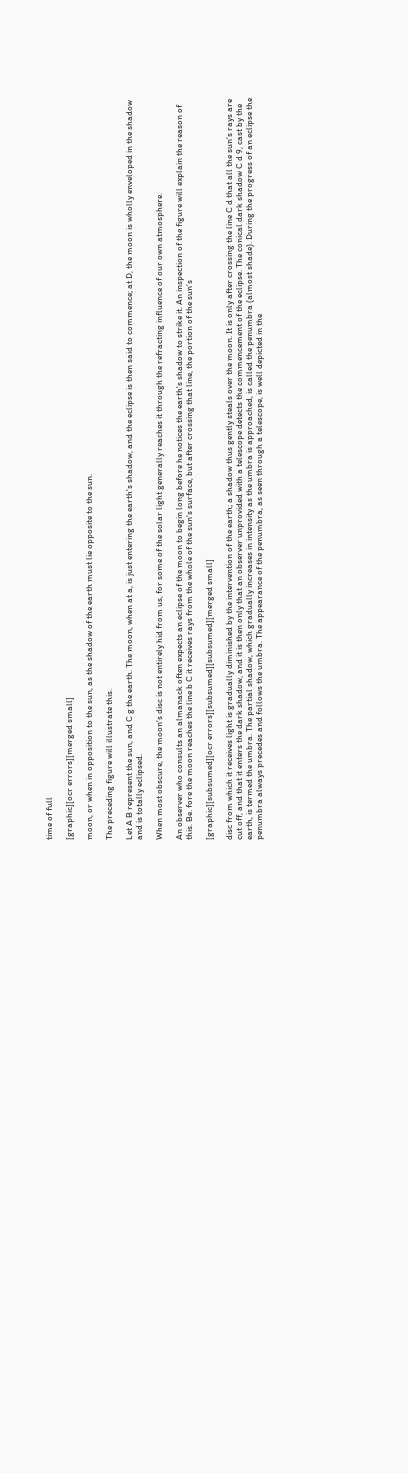time of full

[graphic][ocr errors][merged small]

moon, or when in opposition to the sun, as the shadow of the earth must lie opposite to the sun.

The preceding figure will illustrate this.

Let A B represent the sun, and C g the earth. The moon, when at a, is just entering the earth's shadow, and the eclipse is then said to commence; at D, the moon is wholly enveloped in the shadow and is totally eclipsed.

When most obscure, the moon's disc is not entirely hid from us, for some of the solar light generally reaches it through the refracting influence of our own atmosphere.

An observer who consults an almanack often expects an eclipse of the moon to begin long before he notices the earth's shadow to strike it. An inspection of the figure will explain the reason of this. Be. fore the moon reaches the line b C it receives rays from the whole of the sun's surface, but after crossing that line, the portion of the sun's

[graphic][subsumed][ocr errors][subsumed][subsumed][merged small]

disc from which it receives light is gradually diminished by the intervention of the earth; a shadow thus gently steals over the moon. It is only after crossing the line C d that all the sun's rays are cut off, and that it enters the dark shadow, and it is then only that an observer unprovided with a telescope detects the commencement of the eclipse. The conical dark shadow C d 9, cast by the earth, is termed the umbra. The partial shadow, which gradually increases in intensity as the umbra is approached, is called the penumbra (almost shade). During the progress of an eclipse the penumbra always precedes and follows the umbra. The appearance of the penumbra, as seen through a telescope, is well depicted in the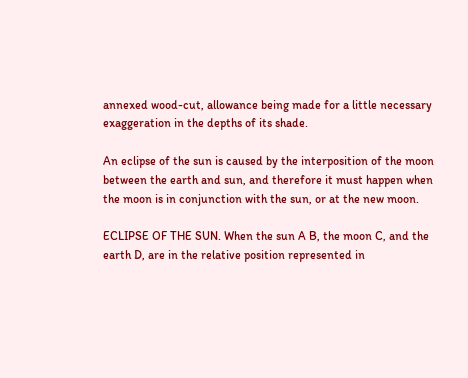annexed wood-cut, allowance being made for a little necessary exaggeration in the depths of its shade.

An eclipse of the sun is caused by the interposition of the moon between the earth and sun, and therefore it must happen when the moon is in conjunction with the sun, or at the new moon.

ECLIPSE OF THE SUN. When the sun A B, the moon C, and the earth D, are in the relative position represented in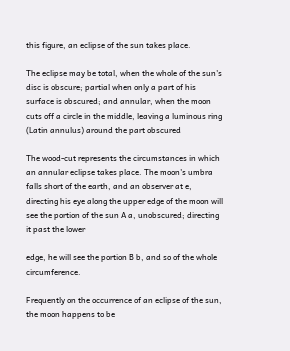this figure, an eclipse of the sun takes place.

The eclipse may be total, when the whole of the sun's disc is obscure; partial when only a part of his surface is obscured; and annular, when the moon cuts off a circle in the middle, leaving a luminous ring (Latin annulus) around the part obscured

The wood-cut represents the circumstances in which an annular eclipse takes place. The moon's umbra falls short of the earth, and an observer at e, directing his eye along the upper edge of the moon will see the portion of the sun A a, unobscured; directing it past the lower

edge, he will see the portion B b, and so of the whole circumference.

Frequently on the occurrence of an eclipse of the sun, the moon happens to be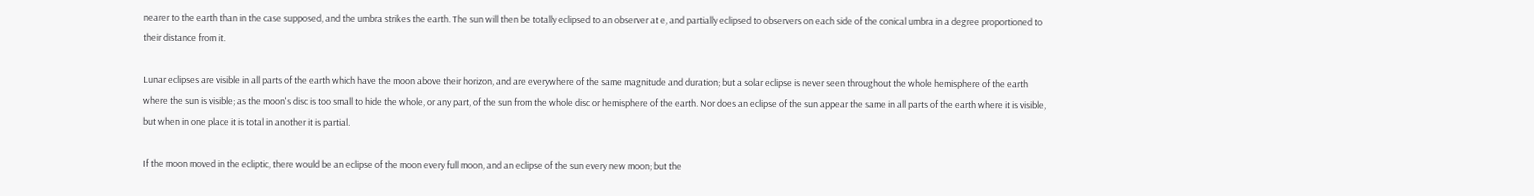nearer to the earth than in the case supposed, and the umbra strikes the earth. The sun will then be totally eclipsed to an observer at e, and partially eclipsed to observers on each side of the conical umbra in a degree proportioned to their distance from it.

Lunar eclipses are visible in all parts of the earth which have the moon above their horizon, and are everywhere of the same magnitude and duration; but a solar eclipse is never seen throughout the whole hemisphere of the earth where the sun is visible; as the moon's disc is too small to hide the whole, or any part, of the sun from the whole disc or hemisphere of the earth. Nor does an eclipse of the sun appear the same in all parts of the earth where it is visible, but when in one place it is total in another it is partial.

If the moon moved in the ecliptic, there would be an eclipse of the moon every full moon, and an eclipse of the sun every new moon; but the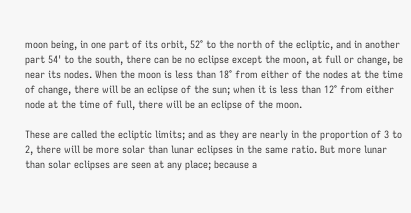moon being, in one part of its orbit, 52° to the north of the ecliptic, and in another part 54' to the south, there can be no eclipse except the moon, at full or change, be near its nodes. When the moon is less than 18° from either of the nodes at the time of change, there will be an eclipse of the sun; when it is less than 12° from either node at the time of full, there will be an eclipse of the moon.

These are called the ecliptic limits; and as they are nearly in the proportion of 3 to 2, there will be more solar than lunar eclipses in the same ratio. But more lunar than solar eclipses are seen at any place; because a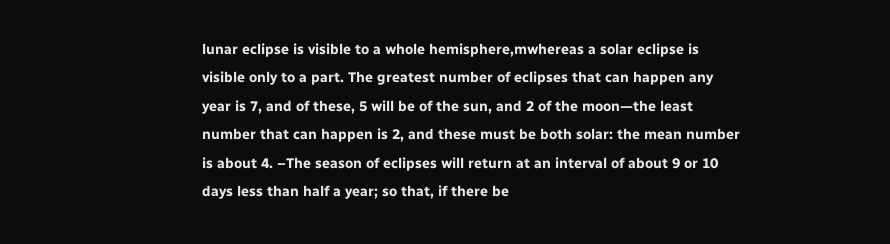lunar eclipse is visible to a whole hemisphere,mwhereas a solar eclipse is visible only to a part. The greatest number of eclipses that can happen any year is 7, and of these, 5 will be of the sun, and 2 of the moon—the least number that can happen is 2, and these must be both solar: the mean number is about 4. –The season of eclipses will return at an interval of about 9 or 10 days less than half a year; so that, if there be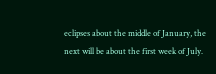eclipses about the middle of January, the next will be about the first week of July.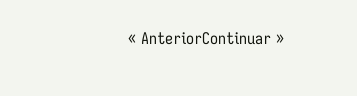« AnteriorContinuar »